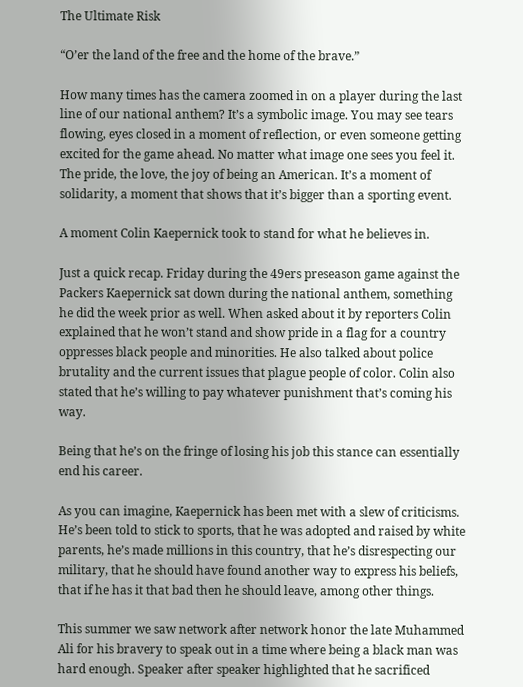The Ultimate Risk

“O’er the land of the free and the home of the brave.”

How many times has the camera zoomed in on a player during the last line of our national anthem? It’s a symbolic image. You may see tears flowing, eyes closed in a moment of reflection, or even someone getting excited for the game ahead. No matter what image one sees you feel it. The pride, the love, the joy of being an American. It’s a moment of solidarity, a moment that shows that it’s bigger than a sporting event.

A moment Colin Kaepernick took to stand for what he believes in.

Just a quick recap. Friday during the 49ers preseason game against the Packers Kaepernick sat down during the national anthem, something he did the week prior as well. When asked about it by reporters Colin explained that he won’t stand and show pride in a flag for a country oppresses black people and minorities. He also talked about police brutality and the current issues that plague people of color. Colin also stated that he’s willing to pay whatever punishment that’s coming his way.

Being that he’s on the fringe of losing his job this stance can essentially end his career.

As you can imagine, Kaepernick has been met with a slew of criticisms. He’s been told to stick to sports, that he was adopted and raised by white parents, he’s made millions in this country, that he’s disrespecting our military, that he should have found another way to express his beliefs, that if he has it that bad then he should leave, among other things.

This summer we saw network after network honor the late Muhammed Ali for his bravery to speak out in a time where being a black man was hard enough. Speaker after speaker highlighted that he sacrificed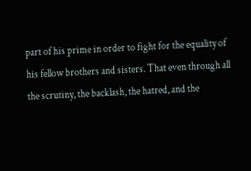part of his prime in order to fight for the equality of his fellow brothers and sisters. That even through all the scrutiny, the backlash, the hatred, and the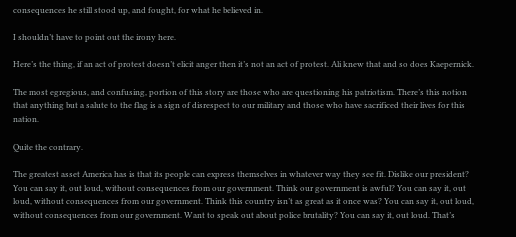consequences he still stood up, and fought, for what he believed in.

I shouldn’t have to point out the irony here.

Here’s the thing, if an act of protest doesn’t elicit anger then it’s not an act of protest. Ali knew that and so does Kaepernick.

The most egregious, and confusing, portion of this story are those who are questioning his patriotism. There’s this notion that anything but a salute to the flag is a sign of disrespect to our military and those who have sacrificed their lives for this nation.

Quite the contrary.

The greatest asset America has is that its people can express themselves in whatever way they see fit. Dislike our president? You can say it, out loud, without consequences from our government. Think our government is awful? You can say it, out loud, without consequences from our government. Think this country isn’t as great as it once was? You can say it, out loud, without consequences from our government. Want to speak out about police brutality? You can say it, out loud. That’s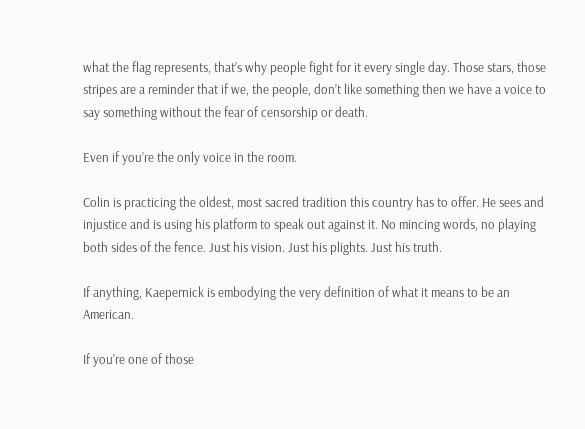what the flag represents, that’s why people fight for it every single day. Those stars, those stripes are a reminder that if we, the people, don’t like something then we have a voice to say something without the fear of censorship or death.

Even if you’re the only voice in the room.

Colin is practicing the oldest, most sacred tradition this country has to offer. He sees and injustice and is using his platform to speak out against it. No mincing words, no playing both sides of the fence. Just his vision. Just his plights. Just his truth.

If anything, Kaepernick is embodying the very definition of what it means to be an American.

If you’re one of those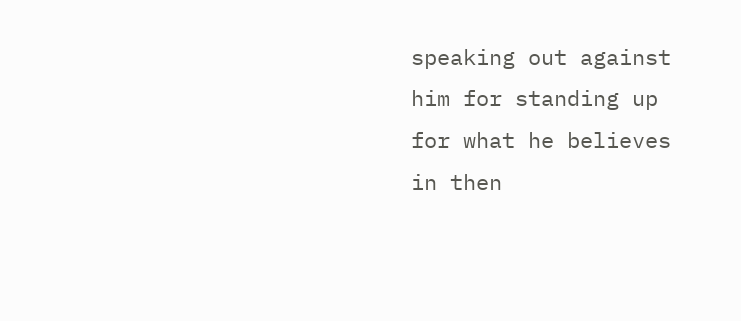speaking out against him for standing up for what he believes in then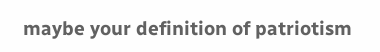maybe your definition of patriotism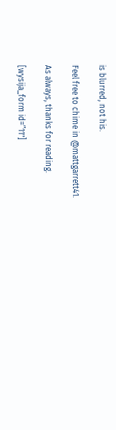is blurred, not his.

Feel free to chime in @mattgarrett41.

As always, thanks for reading.

[wysija_form id=”11"]